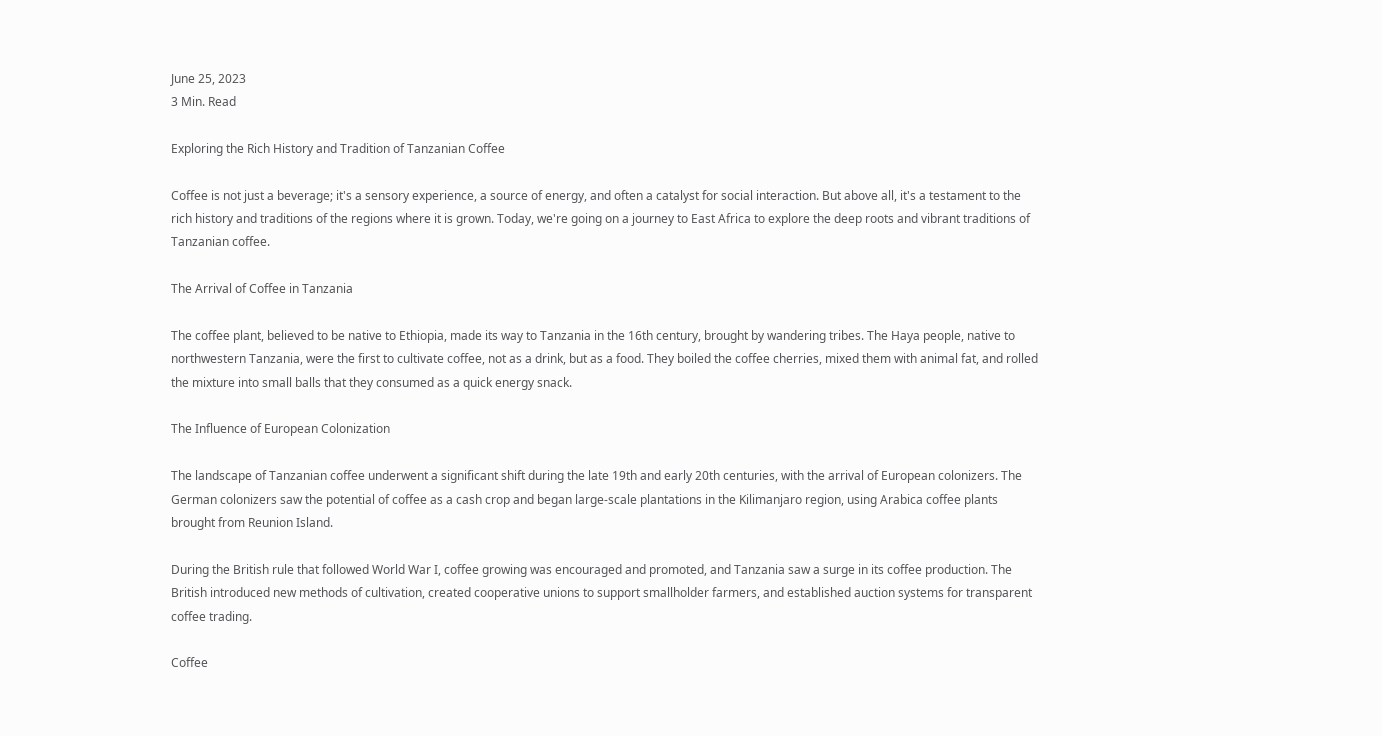June 25, 2023
3 Min. Read

Exploring the Rich History and Tradition of Tanzanian Coffee

Coffee is not just a beverage; it's a sensory experience, a source of energy, and often a catalyst for social interaction. But above all, it's a testament to the rich history and traditions of the regions where it is grown. Today, we're going on a journey to East Africa to explore the deep roots and vibrant traditions of Tanzanian coffee.

The Arrival of Coffee in Tanzania

The coffee plant, believed to be native to Ethiopia, made its way to Tanzania in the 16th century, brought by wandering tribes. The Haya people, native to northwestern Tanzania, were the first to cultivate coffee, not as a drink, but as a food. They boiled the coffee cherries, mixed them with animal fat, and rolled the mixture into small balls that they consumed as a quick energy snack.

The Influence of European Colonization

The landscape of Tanzanian coffee underwent a significant shift during the late 19th and early 20th centuries, with the arrival of European colonizers. The German colonizers saw the potential of coffee as a cash crop and began large-scale plantations in the Kilimanjaro region, using Arabica coffee plants brought from Reunion Island.

During the British rule that followed World War I, coffee growing was encouraged and promoted, and Tanzania saw a surge in its coffee production. The British introduced new methods of cultivation, created cooperative unions to support smallholder farmers, and established auction systems for transparent coffee trading.

Coffee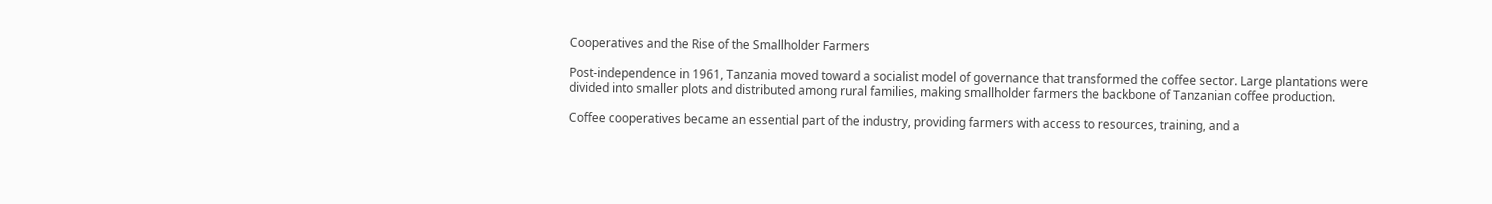Cooperatives and the Rise of the Smallholder Farmers

Post-independence in 1961, Tanzania moved toward a socialist model of governance that transformed the coffee sector. Large plantations were divided into smaller plots and distributed among rural families, making smallholder farmers the backbone of Tanzanian coffee production.

Coffee cooperatives became an essential part of the industry, providing farmers with access to resources, training, and a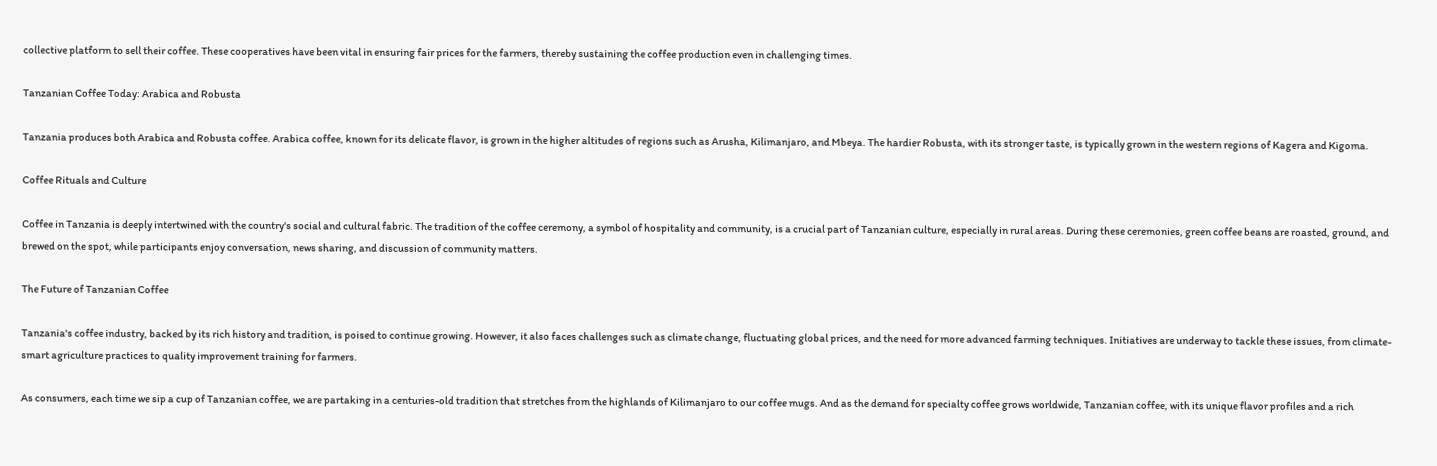collective platform to sell their coffee. These cooperatives have been vital in ensuring fair prices for the farmers, thereby sustaining the coffee production even in challenging times.

Tanzanian Coffee Today: Arabica and Robusta

Tanzania produces both Arabica and Robusta coffee. Arabica coffee, known for its delicate flavor, is grown in the higher altitudes of regions such as Arusha, Kilimanjaro, and Mbeya. The hardier Robusta, with its stronger taste, is typically grown in the western regions of Kagera and Kigoma.

Coffee Rituals and Culture

Coffee in Tanzania is deeply intertwined with the country's social and cultural fabric. The tradition of the coffee ceremony, a symbol of hospitality and community, is a crucial part of Tanzanian culture, especially in rural areas. During these ceremonies, green coffee beans are roasted, ground, and brewed on the spot, while participants enjoy conversation, news sharing, and discussion of community matters.

The Future of Tanzanian Coffee

Tanzania's coffee industry, backed by its rich history and tradition, is poised to continue growing. However, it also faces challenges such as climate change, fluctuating global prices, and the need for more advanced farming techniques. Initiatives are underway to tackle these issues, from climate-smart agriculture practices to quality improvement training for farmers.

As consumers, each time we sip a cup of Tanzanian coffee, we are partaking in a centuries-old tradition that stretches from the highlands of Kilimanjaro to our coffee mugs. And as the demand for specialty coffee grows worldwide, Tanzanian coffee, with its unique flavor profiles and a rich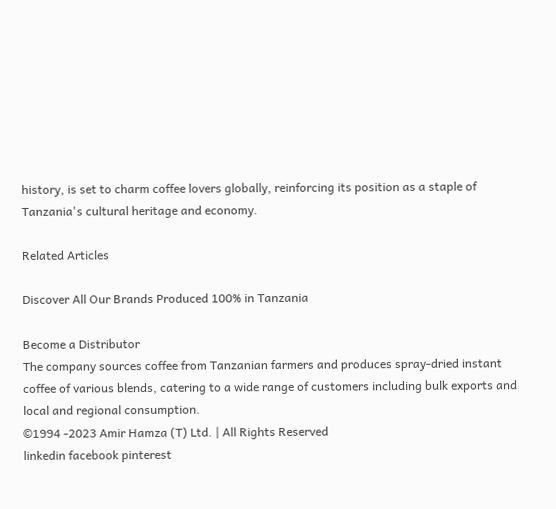history, is set to charm coffee lovers globally, reinforcing its position as a staple of Tanzania's cultural heritage and economy.

Related Articles

Discover All Our Brands Produced 100% in Tanzania

Become a Distributor
The company sources coffee from Tanzanian farmers and produces spray-dried instant coffee of various blends, catering to a wide range of customers including bulk exports and local and regional consumption.
©1994 -2023 Amir Hamza (T) Ltd. | All Rights Reserved
linkedin facebook pinterest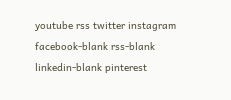youtube rss twitter instagram facebook-blank rss-blank linkedin-blank pinterest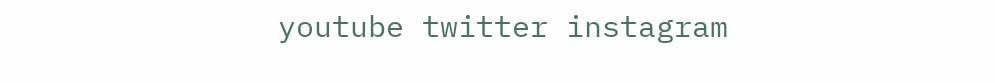youtube twitter instagram